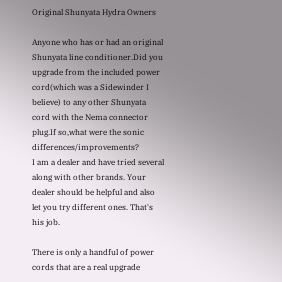Original Shunyata Hydra Owners

Anyone who has or had an original Shunyata line conditioner.Did you upgrade from the included power cord(which was a Sidewinder I believe) to any other Shunyata cord with the Nema connector plug.If so,what were the sonic differences/improvements?
I am a dealer and have tried several along with other brands. Your dealer should be helpful and also let you try different ones. That's his job.

There is only a handful of power cords that are a real upgrade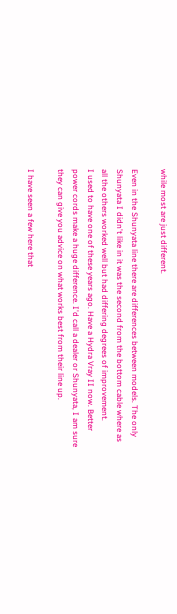while most are just different.

Even in the Shunyata line there are differences between models. The only Shunyata I didn't like in it was the second from the bottom cable where as all the others worked well but had differing degrees of improvement.
I used to have one of these years ago. Have a Hydra Vray II now. Better power cords make a huge difference. I'd call a dealer or Shunyata, I am sure they can give you advice on what works best from their line up.

I have seen a few here that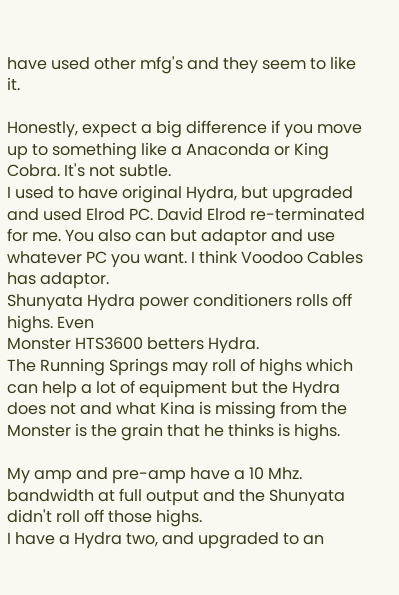have used other mfg's and they seem to like it.

Honestly, expect a big difference if you move up to something like a Anaconda or King Cobra. It's not subtle.
I used to have original Hydra, but upgraded and used Elrod PC. David Elrod re-terminated for me. You also can but adaptor and use whatever PC you want. I think Voodoo Cables has adaptor.
Shunyata Hydra power conditioners rolls off highs. Even
Monster HTS3600 betters Hydra.
The Running Springs may roll of highs which can help a lot of equipment but the Hydra does not and what Kina is missing from the Monster is the grain that he thinks is highs.

My amp and pre-amp have a 10 Mhz. bandwidth at full output and the Shunyata didn't roll off those highs.
I have a Hydra two, and upgraded to an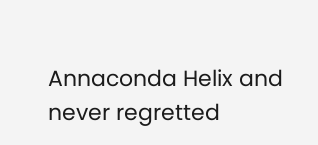Annaconda Helix and never regretted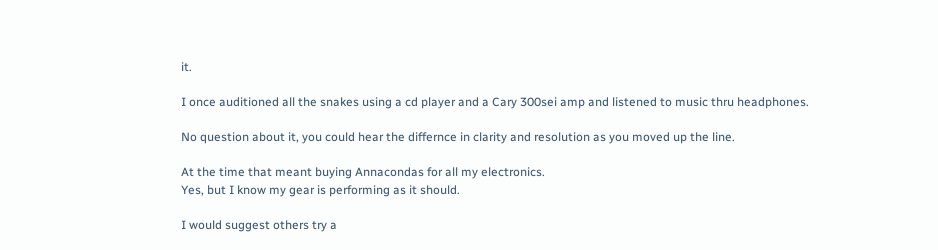it.

I once auditioned all the snakes using a cd player and a Cary 300sei amp and listened to music thru headphones.

No question about it, you could hear the differnce in clarity and resolution as you moved up the line.

At the time that meant buying Annacondas for all my electronics.
Yes, but I know my gear is performing as it should.

I would suggest others try a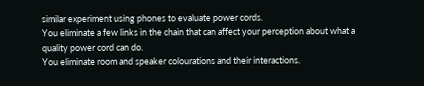similar experiment using phones to evaluate power cords.
You eliminate a few links in the chain that can affect your perception about what a quality power cord can do.
You eliminate room and speaker colourations and their interactions.